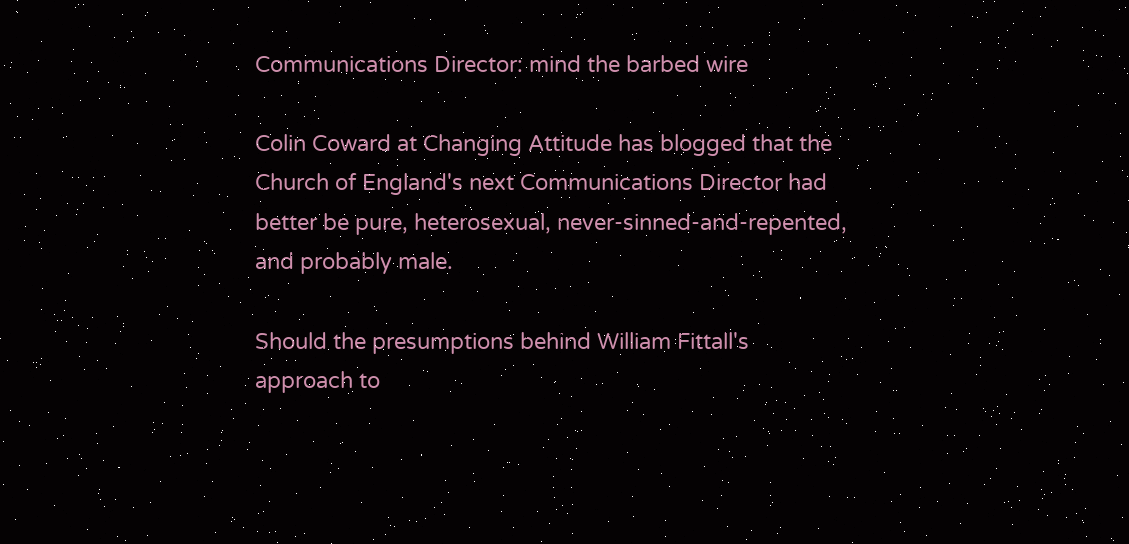Communications Director: mind the barbed wire

Colin Coward at Changing Attitude has blogged that the Church of England's next Communications Director had better be pure, heterosexual, never-sinned-and-repented, and probably male.

Should the presumptions behind William Fittall's approach to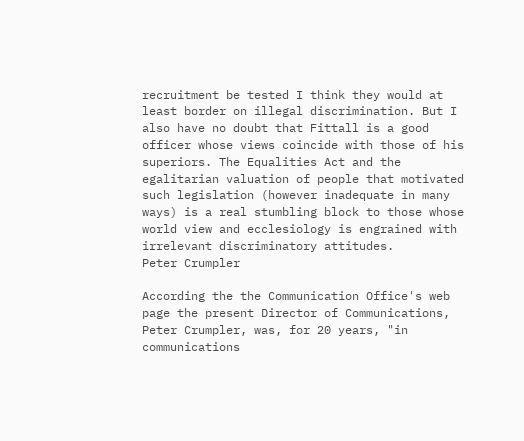recruitment be tested I think they would at least border on illegal discrimination. But I also have no doubt that Fittall is a good officer whose views coincide with those of his superiors. The Equalities Act and the egalitarian valuation of people that motivated such legislation (however inadequate in many ways) is a real stumbling block to those whose world view and ecclesiology is engrained with irrelevant discriminatory attitudes.
Peter Crumpler

According the the Communication Office's web page the present Director of Communications, Peter Crumpler, was, for 20 years, "in communications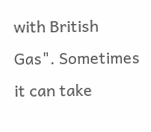with British Gas". Sometimes it can take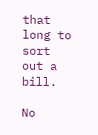that long to sort out a bill.

No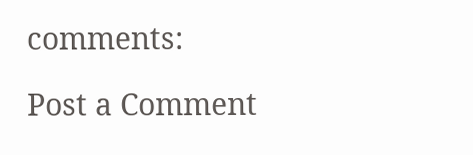comments:

Post a Comment